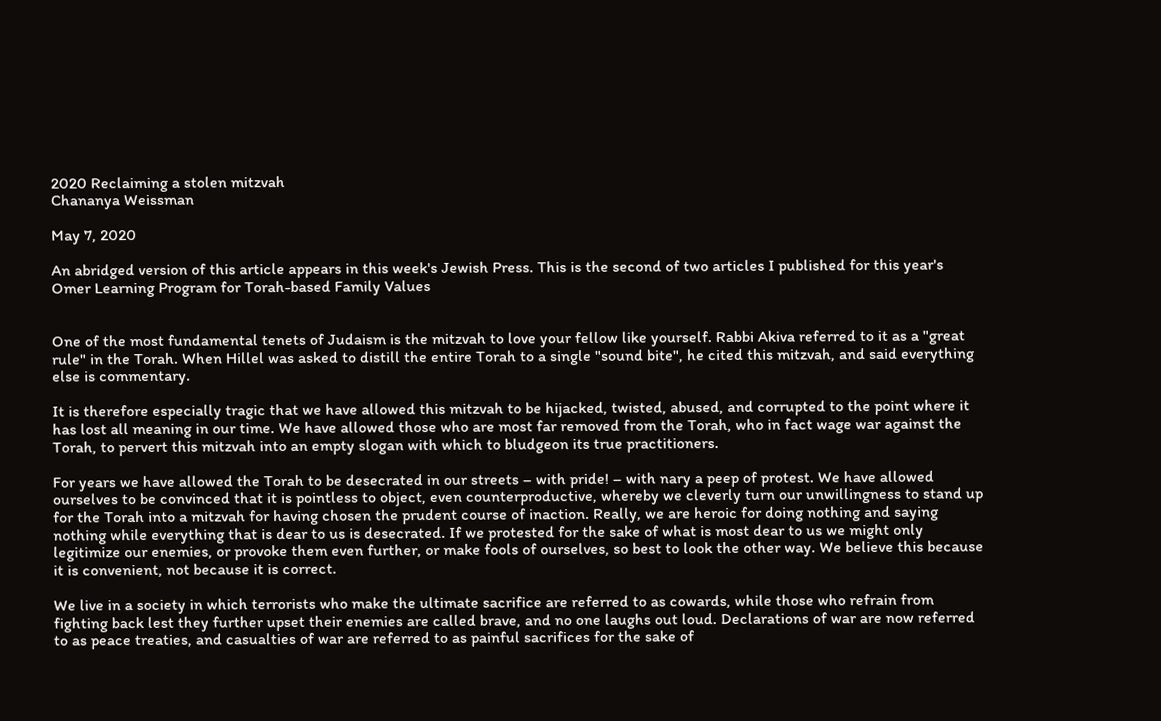2020 Reclaiming a stolen mitzvah
Chananya Weissman

May 7, 2020

An abridged version of this article appears in this week's Jewish Press. This is the second of two articles I published for this year's Omer Learning Program for Torah-based Family Values


One of the most fundamental tenets of Judaism is the mitzvah to love your fellow like yourself. Rabbi Akiva referred to it as a "great rule" in the Torah. When Hillel was asked to distill the entire Torah to a single "sound bite", he cited this mitzvah, and said everything else is commentary.

It is therefore especially tragic that we have allowed this mitzvah to be hijacked, twisted, abused, and corrupted to the point where it has lost all meaning in our time. We have allowed those who are most far removed from the Torah, who in fact wage war against the Torah, to pervert this mitzvah into an empty slogan with which to bludgeon its true practitioners.

For years we have allowed the Torah to be desecrated in our streets – with pride! – with nary a peep of protest. We have allowed ourselves to be convinced that it is pointless to object, even counterproductive, whereby we cleverly turn our unwillingness to stand up for the Torah into a mitzvah for having chosen the prudent course of inaction. Really, we are heroic for doing nothing and saying nothing while everything that is dear to us is desecrated. If we protested for the sake of what is most dear to us we might only legitimize our enemies, or provoke them even further, or make fools of ourselves, so best to look the other way. We believe this because it is convenient, not because it is correct.

We live in a society in which terrorists who make the ultimate sacrifice are referred to as cowards, while those who refrain from fighting back lest they further upset their enemies are called brave, and no one laughs out loud. Declarations of war are now referred to as peace treaties, and casualties of war are referred to as painful sacrifices for the sake of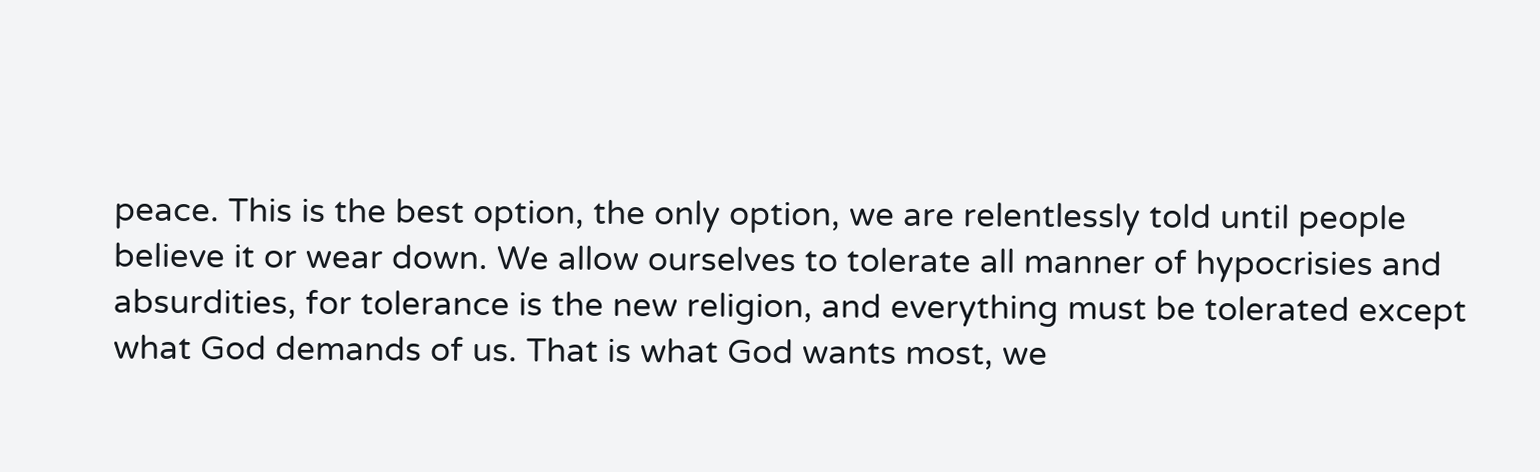peace. This is the best option, the only option, we are relentlessly told until people believe it or wear down. We allow ourselves to tolerate all manner of hypocrisies and absurdities, for tolerance is the new religion, and everything must be tolerated except what God demands of us. That is what God wants most, we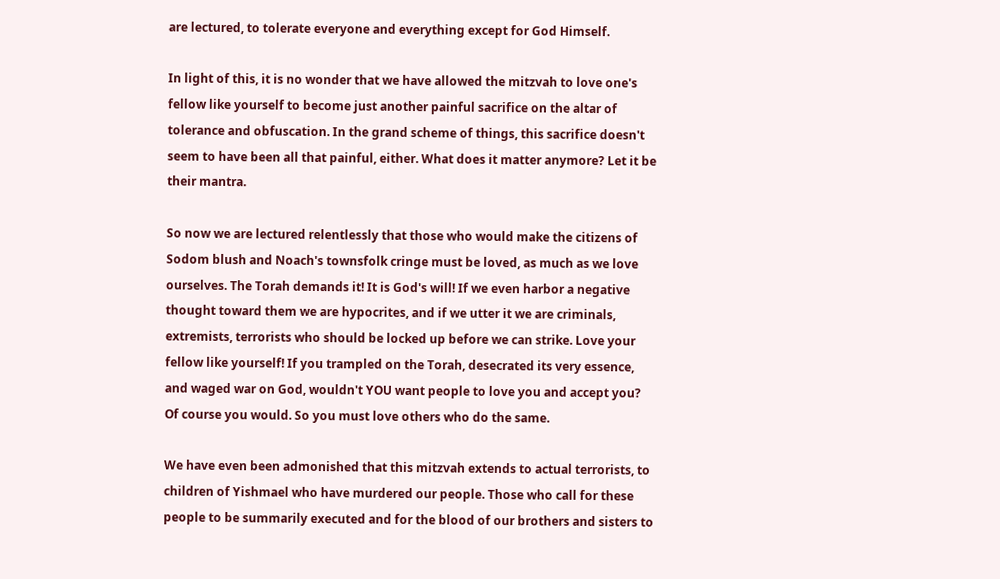are lectured, to tolerate everyone and everything except for God Himself.

In light of this, it is no wonder that we have allowed the mitzvah to love one's fellow like yourself to become just another painful sacrifice on the altar of tolerance and obfuscation. In the grand scheme of things, this sacrifice doesn't seem to have been all that painful, either. What does it matter anymore? Let it be their mantra.

So now we are lectured relentlessly that those who would make the citizens of Sodom blush and Noach's townsfolk cringe must be loved, as much as we love ourselves. The Torah demands it! It is God's will! If we even harbor a negative thought toward them we are hypocrites, and if we utter it we are criminals, extremists, terrorists who should be locked up before we can strike. Love your fellow like yourself! If you trampled on the Torah, desecrated its very essence, and waged war on God, wouldn't YOU want people to love you and accept you? Of course you would. So you must love others who do the same.

We have even been admonished that this mitzvah extends to actual terrorists, to children of Yishmael who have murdered our people. Those who call for these people to be summarily executed and for the blood of our brothers and sisters to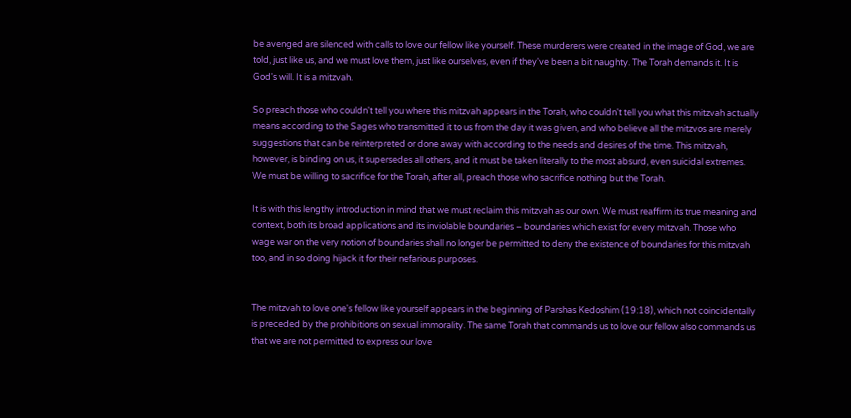be avenged are silenced with calls to love our fellow like yourself. These murderers were created in the image of God, we are told, just like us, and we must love them, just like ourselves, even if they've been a bit naughty. The Torah demands it. It is God's will. It is a mitzvah.

So preach those who couldn't tell you where this mitzvah appears in the Torah, who couldn't tell you what this mitzvah actually means according to the Sages who transmitted it to us from the day it was given, and who believe all the mitzvos are merely suggestions that can be reinterpreted or done away with according to the needs and desires of the time. This mitzvah, however, is binding on us, it supersedes all others, and it must be taken literally to the most absurd, even suicidal extremes. We must be willing to sacrifice for the Torah, after all, preach those who sacrifice nothing but the Torah.

It is with this lengthy introduction in mind that we must reclaim this mitzvah as our own. We must reaffirm its true meaning and context, both its broad applications and its inviolable boundaries – boundaries which exist for every mitzvah. Those who wage war on the very notion of boundaries shall no longer be permitted to deny the existence of boundaries for this mitzvah too, and in so doing hijack it for their nefarious purposes.


The mitzvah to love one's fellow like yourself appears in the beginning of Parshas Kedoshim (19:18), which not coincidentally is preceded by the prohibitions on sexual immorality. The same Torah that commands us to love our fellow also commands us that we are not permitted to express our love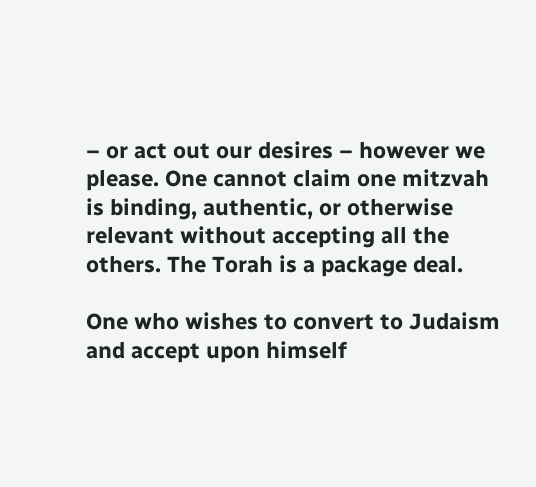– or act out our desires – however we please. One cannot claim one mitzvah is binding, authentic, or otherwise relevant without accepting all the others. The Torah is a package deal.

One who wishes to convert to Judaism and accept upon himself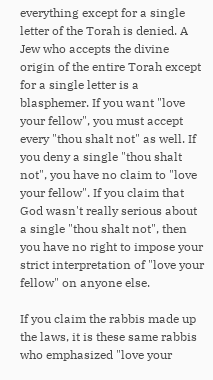everything except for a single letter of the Torah is denied. A Jew who accepts the divine origin of the entire Torah except for a single letter is a blasphemer. If you want "love your fellow", you must accept every "thou shalt not" as well. If you deny a single "thou shalt not", you have no claim to "love your fellow". If you claim that God wasn't really serious about a single "thou shalt not", then you have no right to impose your strict interpretation of "love your fellow" on anyone else.

If you claim the rabbis made up the laws, it is these same rabbis who emphasized "love your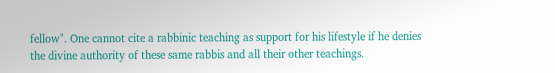fellow". One cannot cite a rabbinic teaching as support for his lifestyle if he denies the divine authority of these same rabbis and all their other teachings.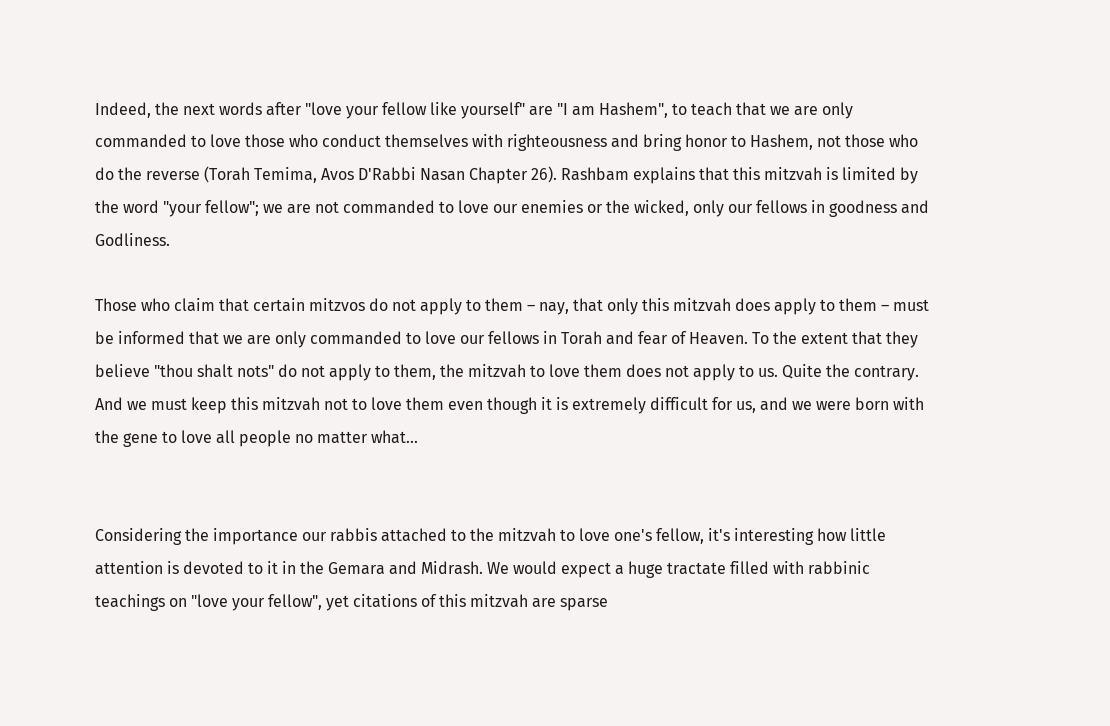Indeed, the next words after "love your fellow like yourself" are "I am Hashem", to teach that we are only commanded to love those who conduct themselves with righteousness and bring honor to Hashem, not those who do the reverse (Torah Temima, Avos D'Rabbi Nasan Chapter 26). Rashbam explains that this mitzvah is limited by the word "your fellow"; we are not commanded to love our enemies or the wicked, only our fellows in goodness and Godliness.

Those who claim that certain mitzvos do not apply to them – nay, that only this mitzvah does apply to them – must be informed that we are only commanded to love our fellows in Torah and fear of Heaven. To the extent that they believe "thou shalt nots" do not apply to them, the mitzvah to love them does not apply to us. Quite the contrary. And we must keep this mitzvah not to love them even though it is extremely difficult for us, and we were born with the gene to love all people no matter what...


Considering the importance our rabbis attached to the mitzvah to love one's fellow, it's interesting how little attention is devoted to it in the Gemara and Midrash. We would expect a huge tractate filled with rabbinic teachings on "love your fellow", yet citations of this mitzvah are sparse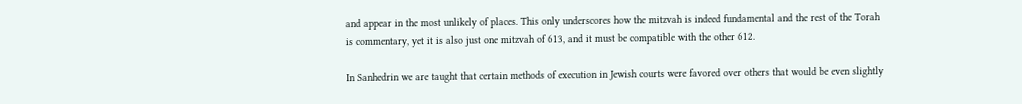and appear in the most unlikely of places. This only underscores how the mitzvah is indeed fundamental and the rest of the Torah is commentary, yet it is also just one mitzvah of 613, and it must be compatible with the other 612.

In Sanhedrin we are taught that certain methods of execution in Jewish courts were favored over others that would be even slightly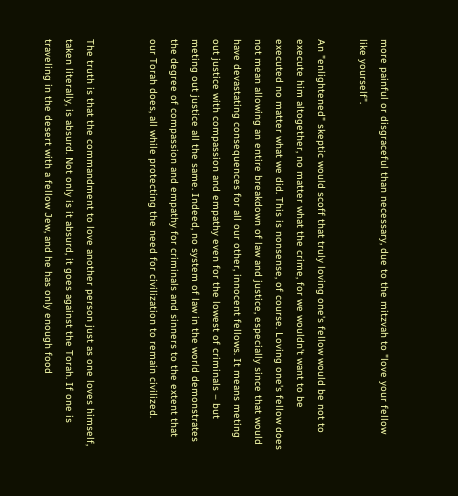more painful or disgraceful than necessary, due to the mitzvah to "love your fellow like yourself".

An "enlightened" skeptic would scoff that truly loving one's fellow would be not to execute him altogether, no matter what the crime, for we wouldn't want to be executed no matter what we did. This is nonsense, of course. Loving one's fellow does not mean allowing an entire breakdown of law and justice, especially since that would have devastating consequences for all our other, innocent fellows. It means meting out justice with compassion and empathy even for the lowest of criminals – but meting out justice all the same. Indeed, no system of law in the world demonstrates the degree of compassion and empathy for criminals and sinners to the extent that our Torah does, all while protecting the need for civilization to remain civilized.


The truth is that the commandment to love another person just as one loves himself, taken literally, is absurd. Not only is it absurd, it goes against the Torah. If one is traveling in the desert with a fellow Jew, and he has only enough food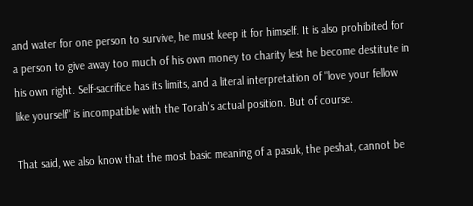and water for one person to survive, he must keep it for himself. It is also prohibited for a person to give away too much of his own money to charity lest he become destitute in his own right. Self-sacrifice has its limits, and a literal interpretation of "love your fellow like yourself" is incompatible with the Torah's actual position. But of course.

That said, we also know that the most basic meaning of a pasuk, the peshat, cannot be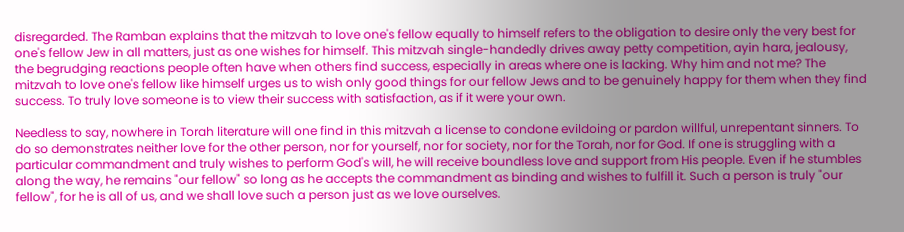disregarded. The Ramban explains that the mitzvah to love one's fellow equally to himself refers to the obligation to desire only the very best for one's fellow Jew in all matters, just as one wishes for himself. This mitzvah single-handedly drives away petty competition, ayin hara, jealousy, the begrudging reactions people often have when others find success, especially in areas where one is lacking. Why him and not me? The mitzvah to love one's fellow like himself urges us to wish only good things for our fellow Jews and to be genuinely happy for them when they find success. To truly love someone is to view their success with satisfaction, as if it were your own.

Needless to say, nowhere in Torah literature will one find in this mitzvah a license to condone evildoing or pardon willful, unrepentant sinners. To do so demonstrates neither love for the other person, nor for yourself, nor for society, nor for the Torah, nor for God. If one is struggling with a particular commandment and truly wishes to perform God's will, he will receive boundless love and support from His people. Even if he stumbles along the way, he remains "our fellow" so long as he accepts the commandment as binding and wishes to fulfill it. Such a person is truly "our fellow", for he is all of us, and we shall love such a person just as we love ourselves.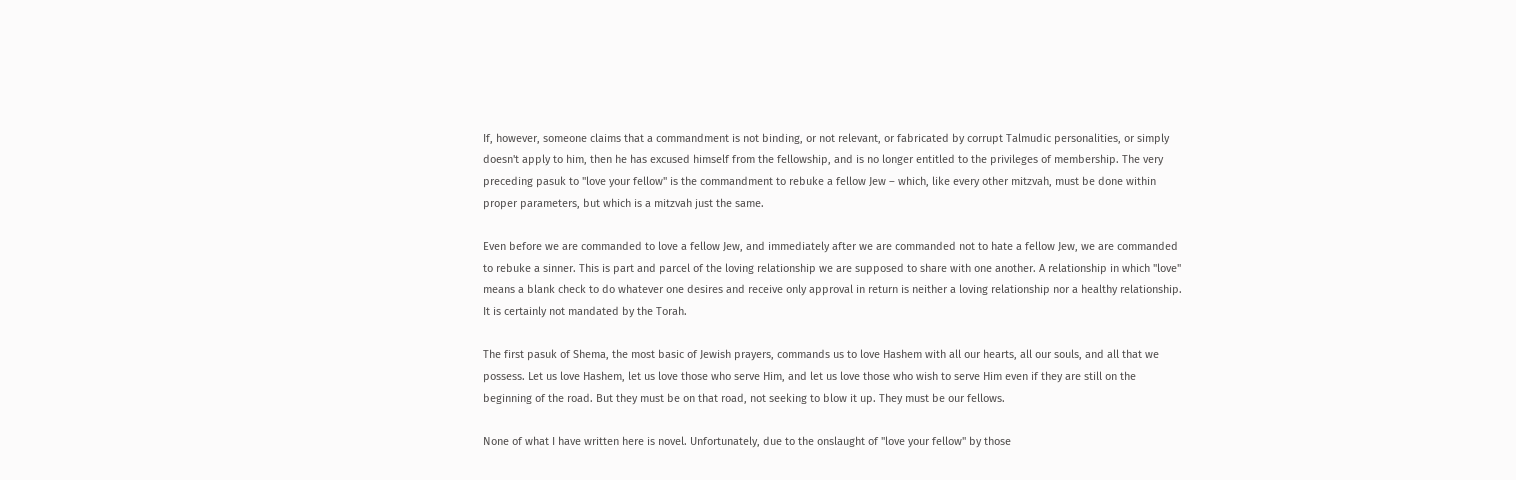If, however, someone claims that a commandment is not binding, or not relevant, or fabricated by corrupt Talmudic personalities, or simply doesn't apply to him, then he has excused himself from the fellowship, and is no longer entitled to the privileges of membership. The very preceding pasuk to "love your fellow" is the commandment to rebuke a fellow Jew – which, like every other mitzvah, must be done within proper parameters, but which is a mitzvah just the same.

Even before we are commanded to love a fellow Jew, and immediately after we are commanded not to hate a fellow Jew, we are commanded to rebuke a sinner. This is part and parcel of the loving relationship we are supposed to share with one another. A relationship in which "love" means a blank check to do whatever one desires and receive only approval in return is neither a loving relationship nor a healthy relationship. It is certainly not mandated by the Torah.

The first pasuk of Shema, the most basic of Jewish prayers, commands us to love Hashem with all our hearts, all our souls, and all that we possess. Let us love Hashem, let us love those who serve Him, and let us love those who wish to serve Him even if they are still on the beginning of the road. But they must be on that road, not seeking to blow it up. They must be our fellows.

None of what I have written here is novel. Unfortunately, due to the onslaught of "love your fellow" by those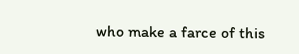who make a farce of this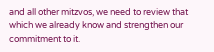and all other mitzvos, we need to review that which we already know and strengthen our commitment to it.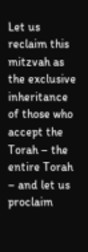Let us reclaim this mitzvah as the exclusive inheritance of those who accept the Torah – the entire Torah – and let us proclaim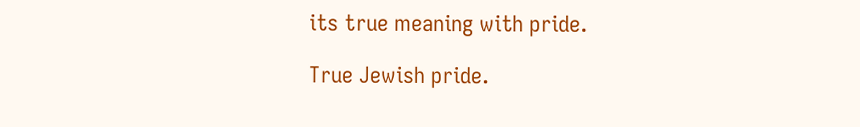its true meaning with pride.

True Jewish pride.